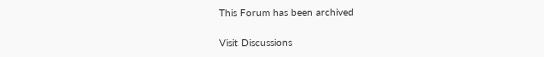This Forum has been archived

Visit Discussions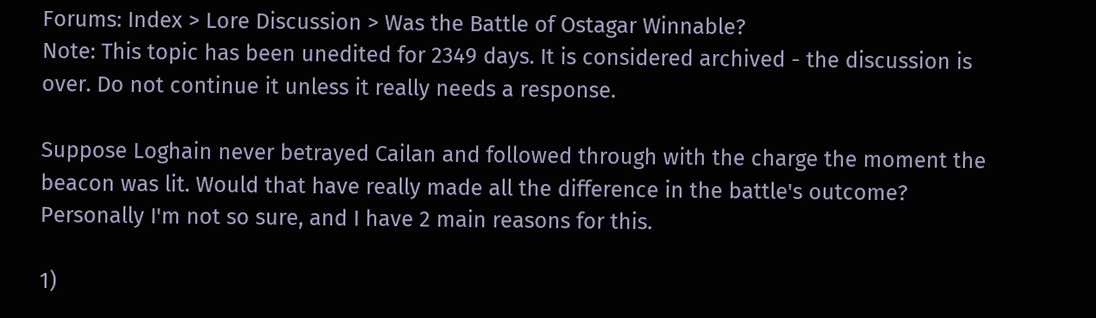Forums: Index > Lore Discussion > Was the Battle of Ostagar Winnable?
Note: This topic has been unedited for 2349 days. It is considered archived - the discussion is over. Do not continue it unless it really needs a response.

Suppose Loghain never betrayed Cailan and followed through with the charge the moment the beacon was lit. Would that have really made all the difference in the battle's outcome? Personally I'm not so sure, and I have 2 main reasons for this.

1)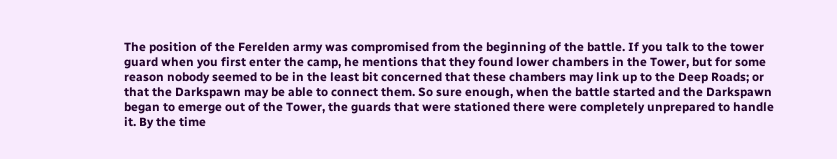The position of the Ferelden army was compromised from the beginning of the battle. If you talk to the tower guard when you first enter the camp, he mentions that they found lower chambers in the Tower, but for some reason nobody seemed to be in the least bit concerned that these chambers may link up to the Deep Roads; or that the Darkspawn may be able to connect them. So sure enough, when the battle started and the Darkspawn began to emerge out of the Tower, the guards that were stationed there were completely unprepared to handle it. By the time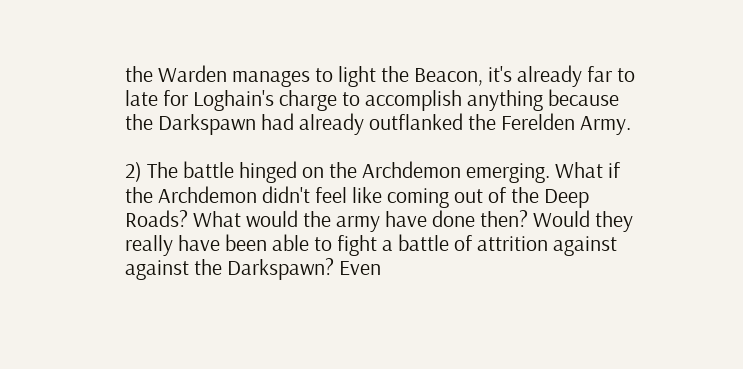the Warden manages to light the Beacon, it's already far to late for Loghain's charge to accomplish anything because the Darkspawn had already outflanked the Ferelden Army.

2) The battle hinged on the Archdemon emerging. What if the Archdemon didn't feel like coming out of the Deep Roads? What would the army have done then? Would they really have been able to fight a battle of attrition against against the Darkspawn? Even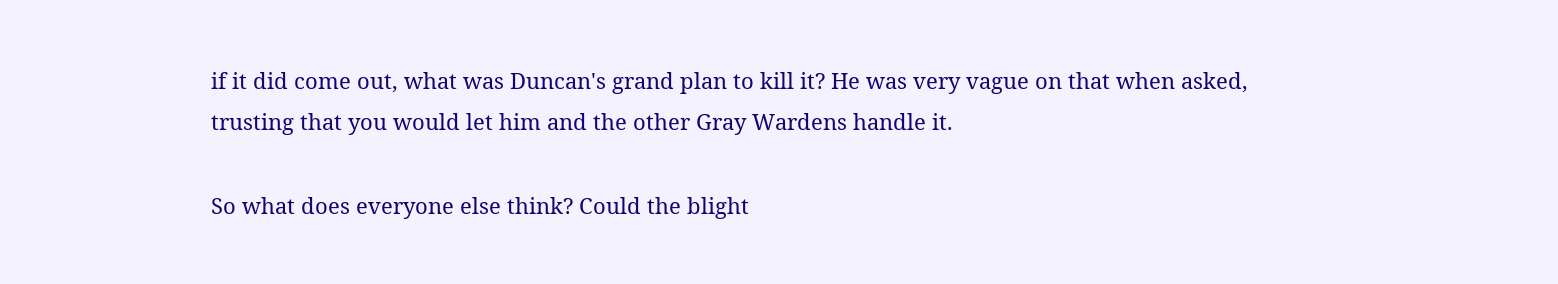if it did come out, what was Duncan's grand plan to kill it? He was very vague on that when asked, trusting that you would let him and the other Gray Wardens handle it.

So what does everyone else think? Could the blight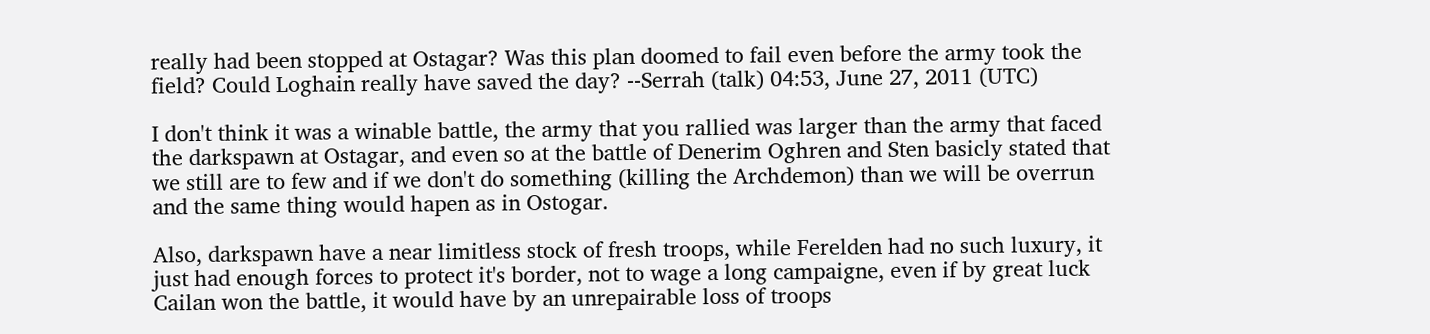really had been stopped at Ostagar? Was this plan doomed to fail even before the army took the field? Could Loghain really have saved the day? --Serrah (talk) 04:53, June 27, 2011 (UTC)

I don't think it was a winable battle, the army that you rallied was larger than the army that faced the darkspawn at Ostagar, and even so at the battle of Denerim Oghren and Sten basicly stated that we still are to few and if we don't do something (killing the Archdemon) than we will be overrun and the same thing would hapen as in Ostogar.

Also, darkspawn have a near limitless stock of fresh troops, while Ferelden had no such luxury, it just had enough forces to protect it's border, not to wage a long campaigne, even if by great luck Cailan won the battle, it would have by an unrepairable loss of troops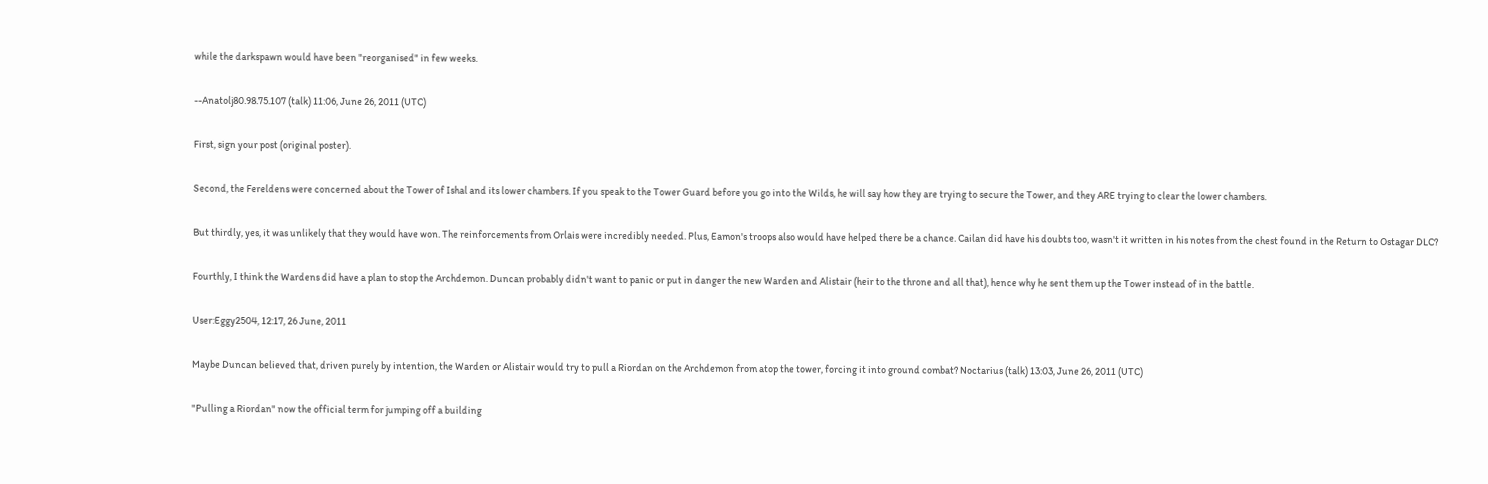while the darkspawn would have been "reorganised" in few weeks.

--Anatolj80.98.75.107 (talk) 11:06, June 26, 2011 (UTC)

First, sign your post (original poster).

Second, the Fereldens were concerned about the Tower of Ishal and its lower chambers. If you speak to the Tower Guard before you go into the Wilds, he will say how they are trying to secure the Tower, and they ARE trying to clear the lower chambers.

But thirdly, yes, it was unlikely that they would have won. The reinforcements from Orlais were incredibly needed. Plus, Eamon's troops also would have helped there be a chance. Cailan did have his doubts too, wasn't it written in his notes from the chest found in the Return to Ostagar DLC?

Fourthly, I think the Wardens did have a plan to stop the Archdemon. Duncan probably didn't want to panic or put in danger the new Warden and Alistair (heir to the throne and all that), hence why he sent them up the Tower instead of in the battle.

User:Eggy2504, 12:17, 26 June, 2011

Maybe Duncan believed that, driven purely by intention, the Warden or Alistair would try to pull a Riordan on the Archdemon from atop the tower, forcing it into ground combat? Noctarius (talk) 13:03, June 26, 2011 (UTC)

"Pulling a Riordan" now the official term for jumping off a building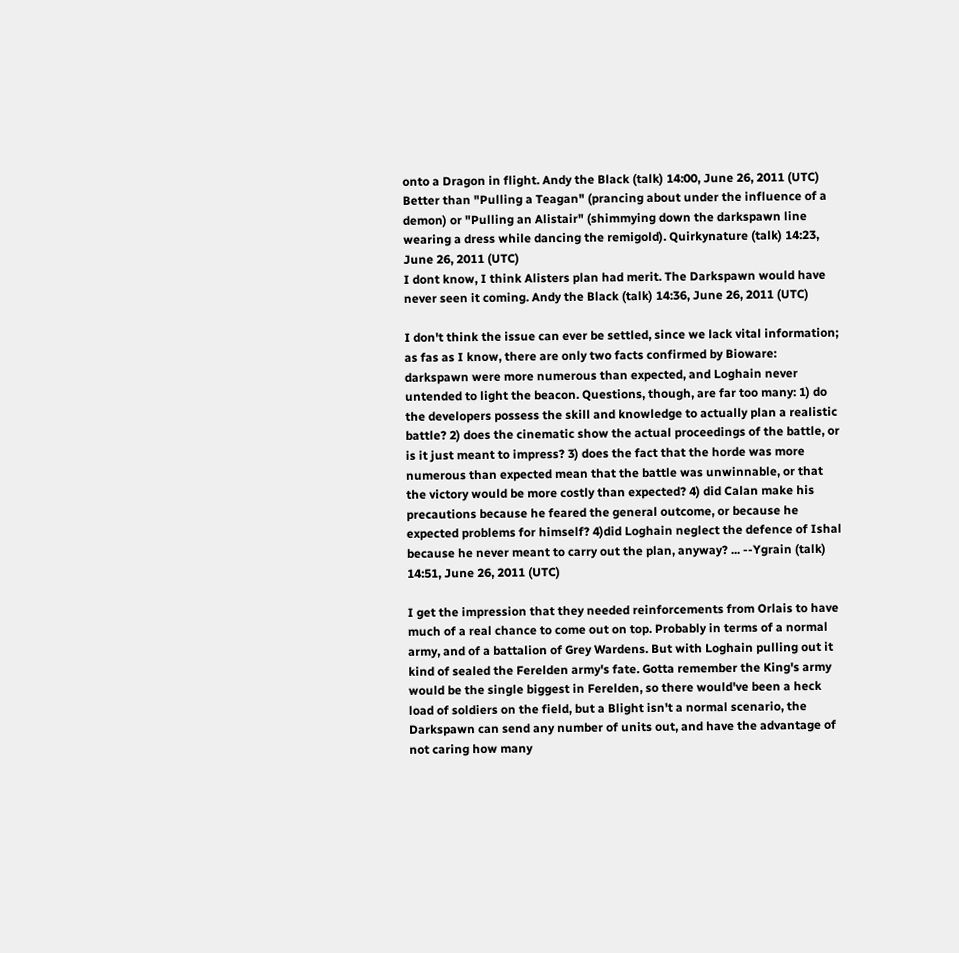onto a Dragon in flight. Andy the Black (talk) 14:00, June 26, 2011 (UTC)
Better than "Pulling a Teagan" (prancing about under the influence of a demon) or "Pulling an Alistair" (shimmying down the darkspawn line wearing a dress while dancing the remigold). Quirkynature (talk) 14:23, June 26, 2011 (UTC)
I dont know, I think Alisters plan had merit. The Darkspawn would have never seen it coming. Andy the Black (talk) 14:36, June 26, 2011 (UTC)

I don't think the issue can ever be settled, since we lack vital information; as fas as I know, there are only two facts confirmed by Bioware: darkspawn were more numerous than expected, and Loghain never untended to light the beacon. Questions, though, are far too many: 1) do the developers possess the skill and knowledge to actually plan a realistic battle? 2) does the cinematic show the actual proceedings of the battle, or is it just meant to impress? 3) does the fact that the horde was more numerous than expected mean that the battle was unwinnable, or that the victory would be more costly than expected? 4) did Calan make his precautions because he feared the general outcome, or because he expected problems for himself? 4)did Loghain neglect the defence of Ishal because he never meant to carry out the plan, anyway? ... --Ygrain (talk) 14:51, June 26, 2011 (UTC)

I get the impression that they needed reinforcements from Orlais to have much of a real chance to come out on top. Probably in terms of a normal army, and of a battalion of Grey Wardens. But with Loghain pulling out it kind of sealed the Ferelden army's fate. Gotta remember the King's army would be the single biggest in Ferelden, so there would've been a heck load of soldiers on the field, but a Blight isn't a normal scenario, the Darkspawn can send any number of units out, and have the advantage of not caring how many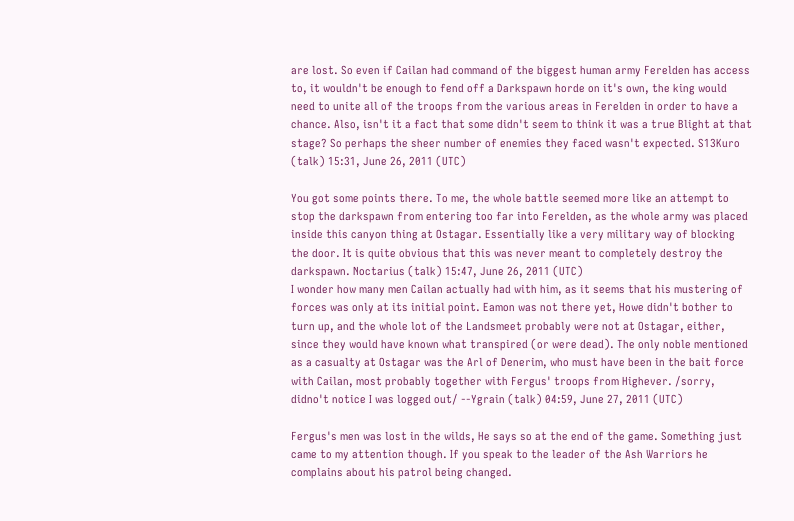are lost. So even if Cailan had command of the biggest human army Ferelden has access to, it wouldn't be enough to fend off a Darkspawn horde on it's own, the king would need to unite all of the troops from the various areas in Ferelden in order to have a chance. Also, isn't it a fact that some didn't seem to think it was a true Blight at that stage? So perhaps the sheer number of enemies they faced wasn't expected. S13Kuro (talk) 15:31, June 26, 2011 (UTC)

You got some points there. To me, the whole battle seemed more like an attempt to stop the darkspawn from entering too far into Ferelden, as the whole army was placed inside this canyon thing at Ostagar. Essentially like a very military way of blocking the door. It is quite obvious that this was never meant to completely destroy the darkspawn. Noctarius (talk) 15:47, June 26, 2011 (UTC)
I wonder how many men Cailan actually had with him, as it seems that his mustering of forces was only at its initial point. Eamon was not there yet, Howe didn't bother to turn up, and the whole lot of the Landsmeet probably were not at Ostagar, either, since they would have known what transpired (or were dead). The only noble mentioned as a casualty at Ostagar was the Arl of Denerim, who must have been in the bait force with Cailan, most probably together with Fergus' troops from Highever. /sorry, didno't notice I was logged out/ --Ygrain (talk) 04:59, June 27, 2011 (UTC)

Fergus's men was lost in the wilds, He says so at the end of the game. Something just came to my attention though. If you speak to the leader of the Ash Warriors he complains about his patrol being changed.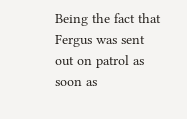Being the fact that Fergus was sent out on patrol as soon as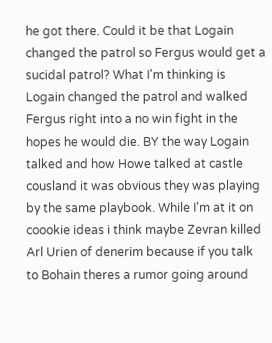he got there. Could it be that Logain changed the patrol so Fergus would get a sucidal patrol? What I'm thinking is Logain changed the patrol and walked Fergus right into a no win fight in the hopes he would die. BY the way Logain talked and how Howe talked at castle cousland it was obvious they was playing by the same playbook. While I'm at it on coookie ideas i think maybe Zevran killed Arl Urien of denerim because if you talk to Bohain theres a rumor going around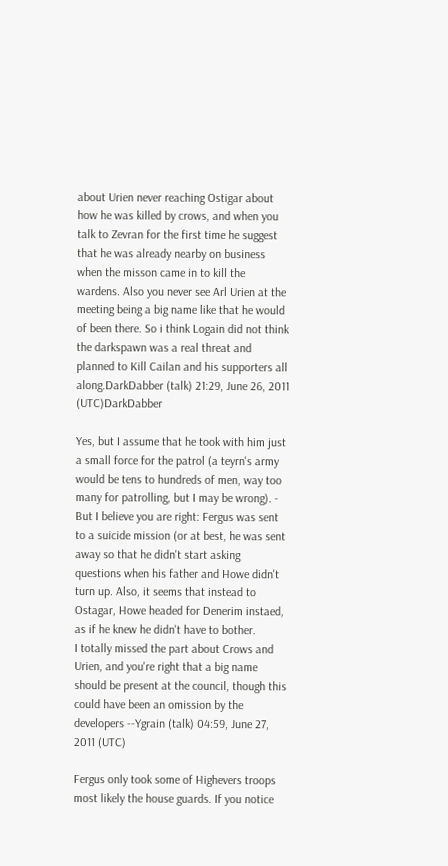about Urien never reaching Ostigar about how he was killed by crows, and when you talk to Zevran for the first time he suggest that he was already nearby on business when the misson came in to kill the wardens. Also you never see Arl Urien at the meeting being a big name like that he would of been there. So i think Logain did not think the darkspawn was a real threat and planned to Kill Cailan and his supporters all along.DarkDabber (talk) 21:29, June 26, 2011 (UTC)DarkDabber

Yes, but I assume that he took with him just a small force for the patrol (a teyrn's army would be tens to hundreds of men, way too many for patrolling, but I may be wrong). - But I believe you are right: Fergus was sent to a suicide mission (or at best, he was sent away so that he didn't start asking questions when his father and Howe didn't turn up. Also, it seems that instead to Ostagar, Howe headed for Denerim instaed, as if he knew he didn't have to bother.
I totally missed the part about Crows and Urien, and you're right that a big name should be present at the council, though this could have been an omission by the developers --Ygrain (talk) 04:59, June 27, 2011 (UTC)

Fergus only took some of Highevers troops most likely the house guards. If you notice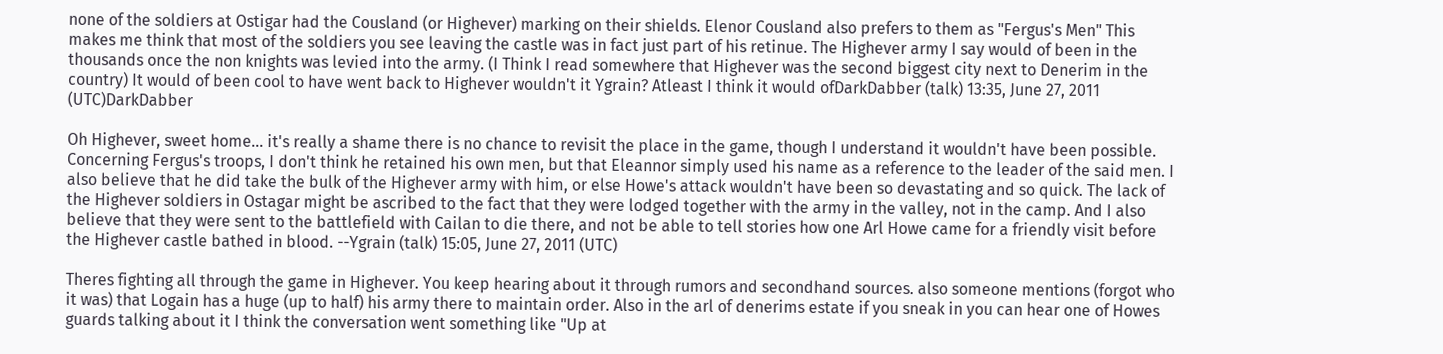none of the soldiers at Ostigar had the Cousland (or Highever) marking on their shields. Elenor Cousland also prefers to them as "Fergus's Men" This makes me think that most of the soldiers you see leaving the castle was in fact just part of his retinue. The Highever army I say would of been in the thousands once the non knights was levied into the army. (I Think I read somewhere that Highever was the second biggest city next to Denerim in the country) It would of been cool to have went back to Highever wouldn't it Ygrain? Atleast I think it would ofDarkDabber (talk) 13:35, June 27, 2011 (UTC)DarkDabber

Oh Highever, sweet home... it's really a shame there is no chance to revisit the place in the game, though I understand it wouldn't have been possible.
Concerning Fergus's troops, I don't think he retained his own men, but that Eleannor simply used his name as a reference to the leader of the said men. I also believe that he did take the bulk of the Highever army with him, or else Howe's attack wouldn't have been so devastating and so quick. The lack of the Highever soldiers in Ostagar might be ascribed to the fact that they were lodged together with the army in the valley, not in the camp. And I also believe that they were sent to the battlefield with Cailan to die there, and not be able to tell stories how one Arl Howe came for a friendly visit before the Highever castle bathed in blood. --Ygrain (talk) 15:05, June 27, 2011 (UTC)

Theres fighting all through the game in Highever. You keep hearing about it through rumors and secondhand sources. also someone mentions (forgot who it was) that Logain has a huge (up to half) his army there to maintain order. Also in the arl of denerims estate if you sneak in you can hear one of Howes guards talking about it I think the conversation went something like "Up at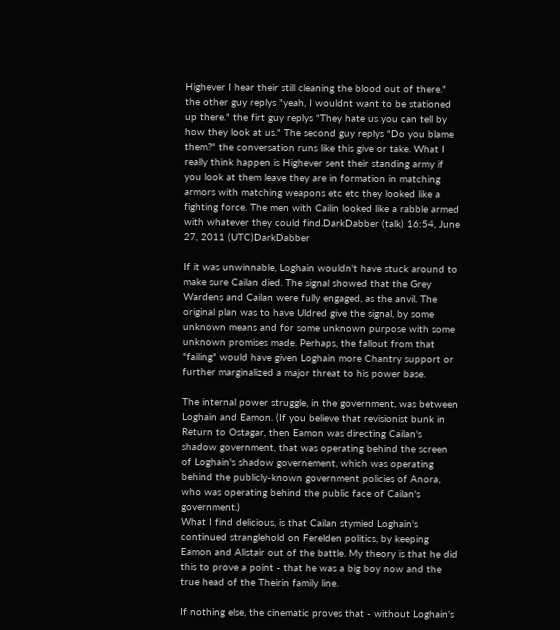Highever I hear their still cleaning the blood out of there." the other guy replys "yeah, I wouldnt want to be stationed up there." the firt guy replys "They hate us you can tell by how they look at us." The second guy replys "Do you blame them?" the conversation runs like this give or take. What I really think happen is Highever sent their standing army if you look at them leave they are in formation in matching armors with matching weapons etc etc they looked like a fighting force. The men with Cailin looked like a rabble armed with whatever they could find.DarkDabber (talk) 16:54, June 27, 2011 (UTC)DarkDabber

If it was unwinnable, Loghain wouldn't have stuck around to make sure Cailan died. The signal showed that the Grey Wardens and Cailan were fully engaged, as the anvil. The original plan was to have Uldred give the signal, by some unknown means and for some unknown purpose with some unknown promises made. Perhaps, the fallout from that "failing" would have given Loghain more Chantry support or further marginalized a major threat to his power base.

The internal power struggle, in the government, was between Loghain and Eamon. (If you believe that revisionist bunk in Return to Ostagar, then Eamon was directing Cailan's shadow government, that was operating behind the screen of Loghain's shadow governement, which was operating behind the publicly-known government policies of Anora, who was operating behind the public face of Cailan's government.)
What I find delicious, is that Cailan stymied Loghain's continued stranglehold on Ferelden politics, by keeping Eamon and Alistair out of the battle. My theory is that he did this to prove a point - that he was a big boy now and the true head of the Theirin family line.

If nothing else, the cinematic proves that - without Loghain's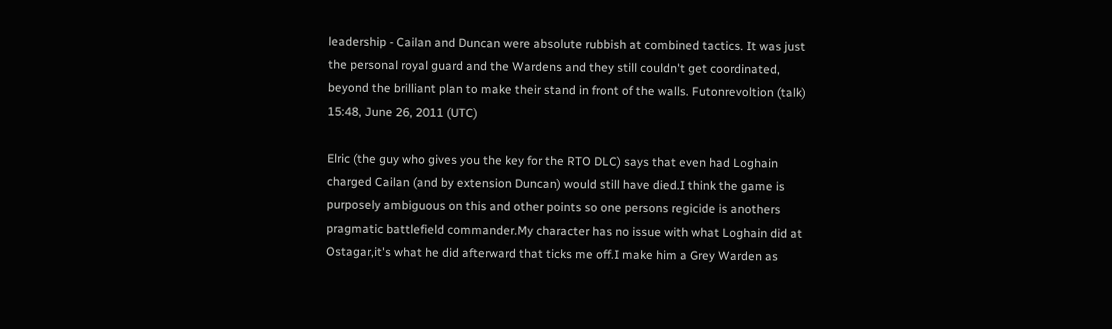leadership - Cailan and Duncan were absolute rubbish at combined tactics. It was just the personal royal guard and the Wardens and they still couldn't get coordinated, beyond the brilliant plan to make their stand in front of the walls. Futonrevoltion (talk) 15:48, June 26, 2011 (UTC)

Elric (the guy who gives you the key for the RTO DLC) says that even had Loghain charged Cailan (and by extension Duncan) would still have died.I think the game is purposely ambiguous on this and other points so one persons regicide is anothers pragmatic battlefield commander.My character has no issue with what Loghain did at Ostagar,it's what he did afterward that ticks me off.I make him a Grey Warden as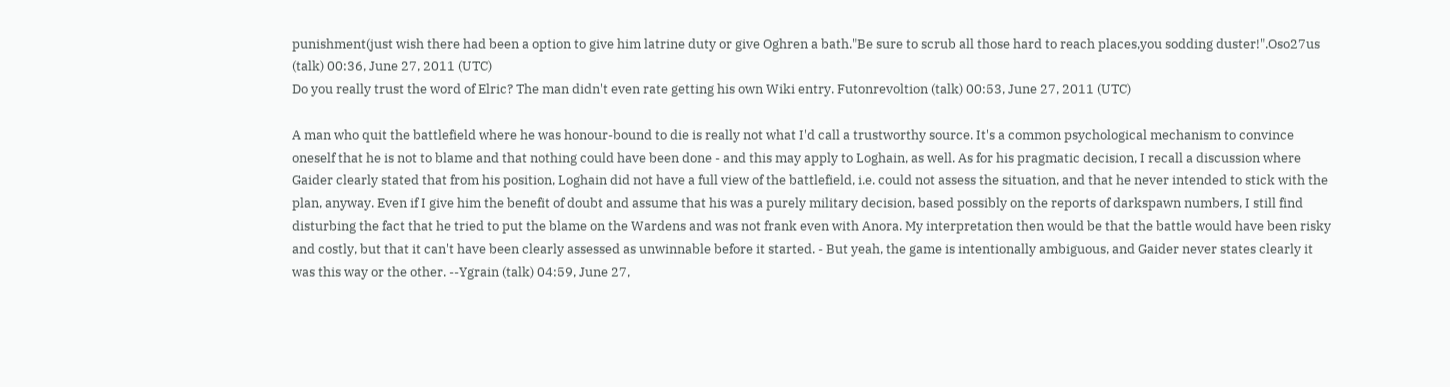punishment(just wish there had been a option to give him latrine duty or give Oghren a bath."Be sure to scrub all those hard to reach places,you sodding duster!".Oso27us (talk) 00:36, June 27, 2011 (UTC)
Do you really trust the word of Elric? The man didn't even rate getting his own Wiki entry. Futonrevoltion (talk) 00:53, June 27, 2011 (UTC)

A man who quit the battlefield where he was honour-bound to die is really not what I'd call a trustworthy source. It's a common psychological mechanism to convince oneself that he is not to blame and that nothing could have been done - and this may apply to Loghain, as well. As for his pragmatic decision, I recall a discussion where Gaider clearly stated that from his position, Loghain did not have a full view of the battlefield, i.e. could not assess the situation, and that he never intended to stick with the plan, anyway. Even if I give him the benefit of doubt and assume that his was a purely military decision, based possibly on the reports of darkspawn numbers, I still find disturbing the fact that he tried to put the blame on the Wardens and was not frank even with Anora. My interpretation then would be that the battle would have been risky and costly, but that it can't have been clearly assessed as unwinnable before it started. - But yeah, the game is intentionally ambiguous, and Gaider never states clearly it was this way or the other. --Ygrain (talk) 04:59, June 27,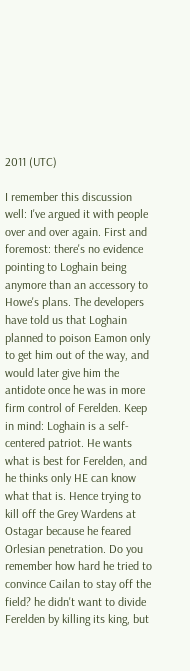2011 (UTC)

I remember this discussion well: I've argued it with people over and over again. First and foremost: there's no evidence pointing to Loghain being anymore than an accessory to Howe's plans. The developers have told us that Loghain planned to poison Eamon only to get him out of the way, and would later give him the antidote once he was in more firm control of Ferelden. Keep in mind: Loghain is a self-centered patriot. He wants what is best for Ferelden, and he thinks only HE can know what that is. Hence trying to kill off the Grey Wardens at Ostagar because he feared Orlesian penetration. Do you remember how hard he tried to convince Cailan to stay off the field? he didn't want to divide Ferelden by killing its king, but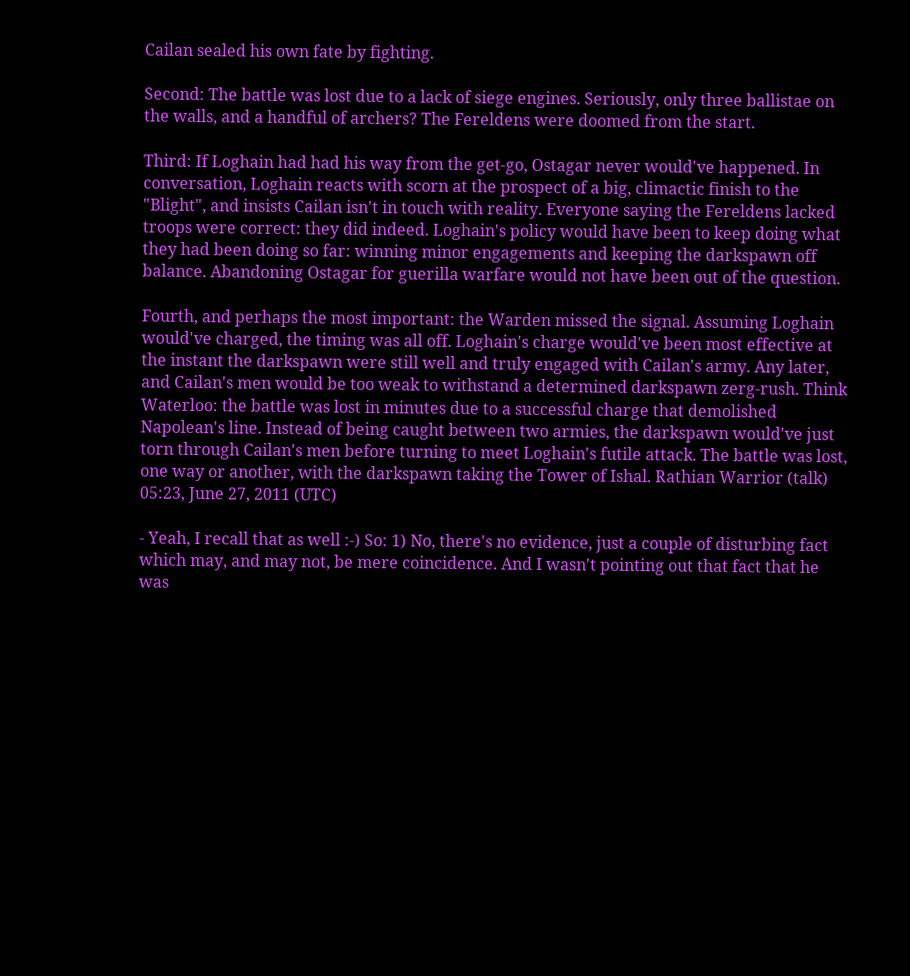Cailan sealed his own fate by fighting.

Second: The battle was lost due to a lack of siege engines. Seriously, only three ballistae on the walls, and a handful of archers? The Fereldens were doomed from the start.

Third: If Loghain had had his way from the get-go, Ostagar never would've happened. In conversation, Loghain reacts with scorn at the prospect of a big, climactic finish to the "Blight", and insists Cailan isn't in touch with reality. Everyone saying the Fereldens lacked troops were correct: they did indeed. Loghain's policy would have been to keep doing what they had been doing so far: winning minor engagements and keeping the darkspawn off balance. Abandoning Ostagar for guerilla warfare would not have been out of the question.

Fourth, and perhaps the most important: the Warden missed the signal. Assuming Loghain would've charged, the timing was all off. Loghain's charge would've been most effective at the instant the darkspawn were still well and truly engaged with Cailan's army. Any later, and Cailan's men would be too weak to withstand a determined darkspawn zerg-rush. Think Waterloo: the battle was lost in minutes due to a successful charge that demolished Napolean's line. Instead of being caught between two armies, the darkspawn would've just torn through Cailan's men before turning to meet Loghain's futile attack. The battle was lost, one way or another, with the darkspawn taking the Tower of Ishal. Rathian Warrior (talk) 05:23, June 27, 2011 (UTC)

- Yeah, I recall that as well :-) So: 1) No, there's no evidence, just a couple of disturbing fact which may, and may not, be mere coincidence. And I wasn't pointing out that fact that he was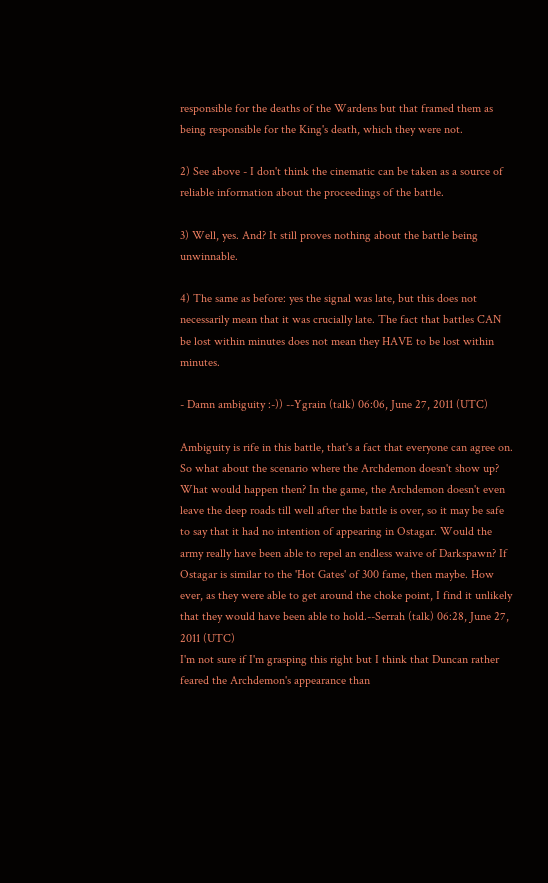responsible for the deaths of the Wardens but that framed them as being responsible for the King's death, which they were not.

2) See above - I don't think the cinematic can be taken as a source of reliable information about the proceedings of the battle.

3) Well, yes. And? It still proves nothing about the battle being unwinnable.

4) The same as before: yes the signal was late, but this does not necessarily mean that it was crucially late. The fact that battles CAN be lost within minutes does not mean they HAVE to be lost within minutes.

- Damn ambiguity :-)) --Ygrain (talk) 06:06, June 27, 2011 (UTC)

Ambiguity is rife in this battle, that's a fact that everyone can agree on. So what about the scenario where the Archdemon doesn't show up? What would happen then? In the game, the Archdemon doesn't even leave the deep roads till well after the battle is over, so it may be safe to say that it had no intention of appearing in Ostagar. Would the army really have been able to repel an endless waive of Darkspawn? If Ostagar is similar to the 'Hot Gates' of 300 fame, then maybe. How ever, as they were able to get around the choke point, I find it unlikely that they would have been able to hold.--Serrah (talk) 06:28, June 27, 2011 (UTC)
I'm not sure if I'm grasping this right but I think that Duncan rather feared the Archdemon's appearance than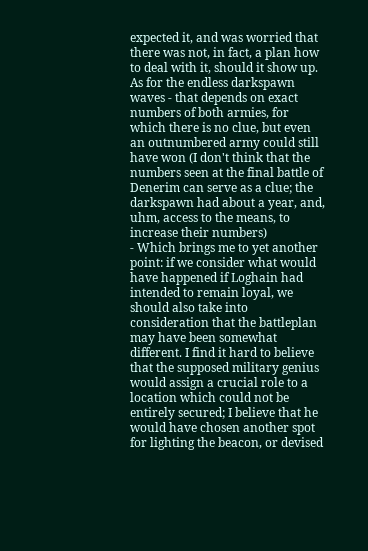expected it, and was worried that there was not, in fact, a plan how to deal with it, should it show up. As for the endless darkspawn waves - that depends on exact numbers of both armies, for which there is no clue, but even an outnumbered army could still have won (I don't think that the numbers seen at the final battle of Denerim can serve as a clue; the darkspawn had about a year, and, uhm, access to the means, to increase their numbers)
- Which brings me to yet another point: if we consider what would have happened if Loghain had intended to remain loyal, we should also take into consideration that the battleplan may have been somewhat different. I find it hard to believe that the supposed military genius would assign a crucial role to a location which could not be entirely secured; I believe that he would have chosen another spot for lighting the beacon, or devised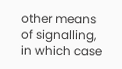other means of signalling, in which case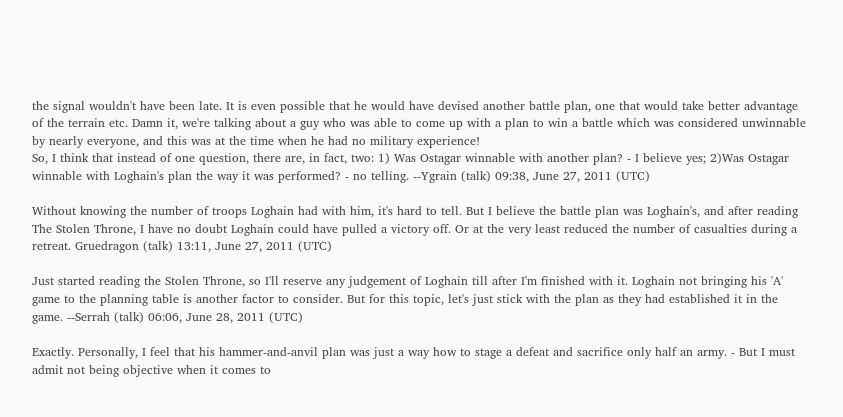the signal wouldn't have been late. It is even possible that he would have devised another battle plan, one that would take better advantage of the terrain etc. Damn it, we're talking about a guy who was able to come up with a plan to win a battle which was considered unwinnable by nearly everyone, and this was at the time when he had no military experience!
So, I think that instead of one question, there are, in fact, two: 1) Was Ostagar winnable with another plan? - I believe yes; 2)Was Ostagar winnable with Loghain's plan the way it was performed? - no telling. --Ygrain (talk) 09:38, June 27, 2011 (UTC)

Without knowing the number of troops Loghain had with him, it's hard to tell. But I believe the battle plan was Loghain's, and after reading The Stolen Throne, I have no doubt Loghain could have pulled a victory off. Or at the very least reduced the number of casualties during a retreat. Gruedragon (talk) 13:11, June 27, 2011 (UTC)

Just started reading the Stolen Throne, so I'll reserve any judgement of Loghain till after I'm finished with it. Loghain not bringing his 'A' game to the planning table is another factor to consider. But for this topic, let's just stick with the plan as they had established it in the game. --Serrah (talk) 06:06, June 28, 2011 (UTC)

Exactly. Personally, I feel that his hammer-and-anvil plan was just a way how to stage a defeat and sacrifice only half an army. - But I must admit not being objective when it comes to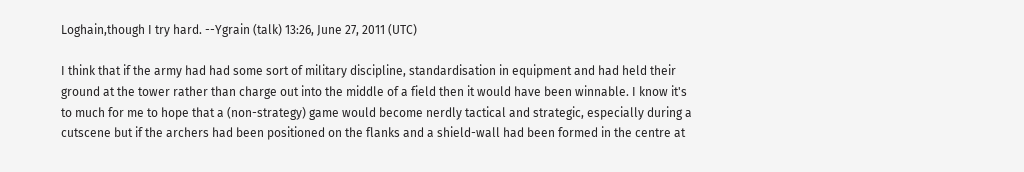Loghain,though I try hard. --Ygrain (talk) 13:26, June 27, 2011 (UTC)

I think that if the army had had some sort of military discipline, standardisation in equipment and had held their ground at the tower rather than charge out into the middle of a field then it would have been winnable. I know it's to much for me to hope that a (non-strategy) game would become nerdly tactical and strategic, especially during a cutscene but if the archers had been positioned on the flanks and a shield-wall had been formed in the centre at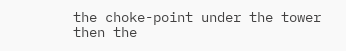the choke-point under the tower then the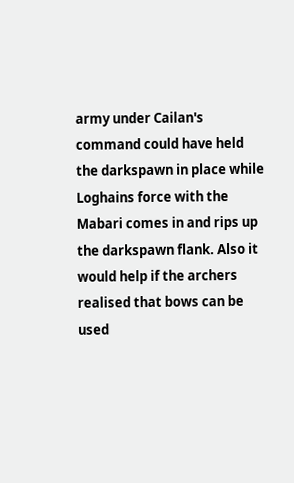army under Cailan's command could have held the darkspawn in place while Loghains force with the Mabari comes in and rips up the darkspawn flank. Also it would help if the archers realised that bows can be used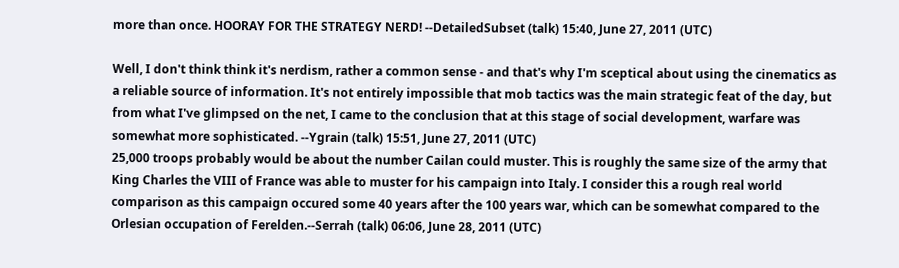more than once. HOORAY FOR THE STRATEGY NERD! --DetailedSubset (talk) 15:40, June 27, 2011 (UTC)

Well, I don't think think it's nerdism, rather a common sense - and that's why I'm sceptical about using the cinematics as a reliable source of information. It's not entirely impossible that mob tactics was the main strategic feat of the day, but from what I've glimpsed on the net, I came to the conclusion that at this stage of social development, warfare was somewhat more sophisticated. --Ygrain (talk) 15:51, June 27, 2011 (UTC)
25,000 troops probably would be about the number Cailan could muster. This is roughly the same size of the army that King Charles the VIII of France was able to muster for his campaign into Italy. I consider this a rough real world comparison as this campaign occured some 40 years after the 100 years war, which can be somewhat compared to the Orlesian occupation of Ferelden.--Serrah (talk) 06:06, June 28, 2011 (UTC)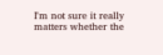I'm not sure it really matters whether the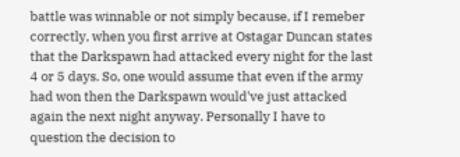battle was winnable or not simply because, if I remeber correctly, when you first arrive at Ostagar Duncan states that the Darkspawn had attacked every night for the last 4 or 5 days. So, one would assume that even if the army had won then the Darkspawn would've just attacked again the next night anyway. Personally I have to question the decision to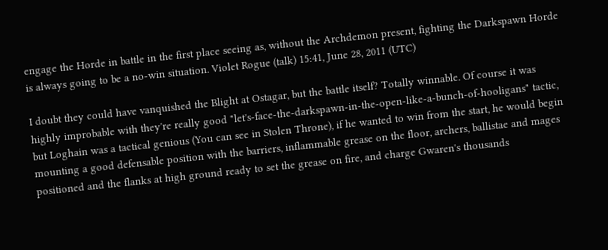engage the Horde in battle in the first place seeing as, without the Archdemon present, fighting the Darkspawn Horde is always going to be a no-win situation. Violet Rogue (talk) 15:41, June 28, 2011 (UTC)

I doubt they could have vanquished the Blight at Ostagar, but the battle itself? Totally winnable. Of course it was highly improbable with they're really good "let's-face-the-darkspawn-in-the-open-like-a-bunch-of-hooligans" tactic, but Loghain was a tactical genious (You can see in Stolen Throne), if he wanted to win from the start, he would begin mounting a good defensable position with the barriers, inflammable grease on the floor, archers, ballistae and mages positioned and the flanks at high ground ready to set the grease on fire, and charge Gwaren's thousands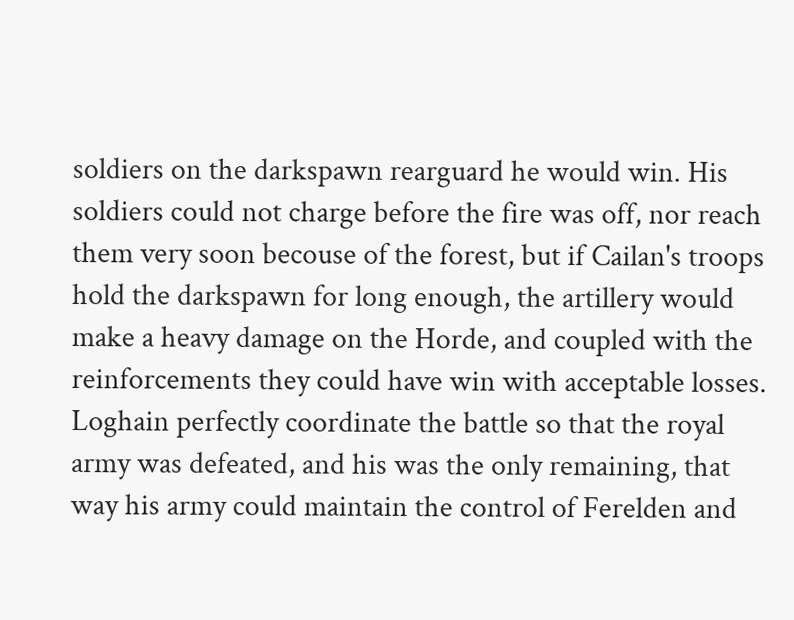soldiers on the darkspawn rearguard he would win. His soldiers could not charge before the fire was off, nor reach them very soon becouse of the forest, but if Cailan's troops hold the darkspawn for long enough, the artillery would make a heavy damage on the Horde, and coupled with the reinforcements they could have win with acceptable losses.
Loghain perfectly coordinate the battle so that the royal army was defeated, and his was the only remaining, that way his army could maintain the control of Ferelden and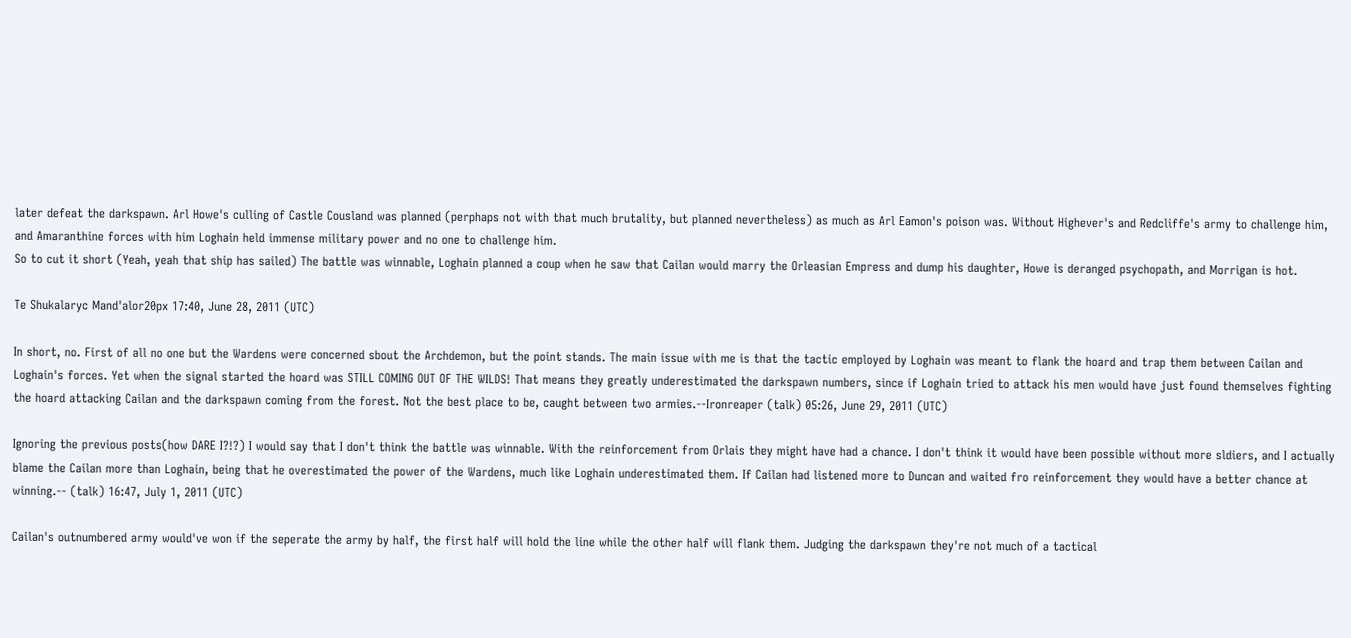later defeat the darkspawn. Arl Howe's culling of Castle Cousland was planned (perphaps not with that much brutality, but planned nevertheless) as much as Arl Eamon's poison was. Without Highever's and Redcliffe's army to challenge him, and Amaranthine forces with him Loghain held immense military power and no one to challenge him.
So to cut it short (Yeah, yeah that ship has sailed) The battle was winnable, Loghain planned a coup when he saw that Cailan would marry the Orleasian Empress and dump his daughter, Howe is deranged psychopath, and Morrigan is hot.

Te Shukalaryc Mand'alor20px 17:40, June 28, 2011 (UTC)

In short, no. First of all no one but the Wardens were concerned sbout the Archdemon, but the point stands. The main issue with me is that the tactic employed by Loghain was meant to flank the hoard and trap them between Cailan and Loghain's forces. Yet when the signal started the hoard was STILL COMING OUT OF THE WILDS! That means they greatly underestimated the darkspawn numbers, since if Loghain tried to attack his men would have just found themselves fighting the hoard attacking Cailan and the darkspawn coming from the forest. Not the best place to be, caught between two armies.--Ironreaper (talk) 05:26, June 29, 2011 (UTC)

Ignoring the previous posts(how DARE I?!?) I would say that I don't think the battle was winnable. With the reinforcement from Orlais they might have had a chance. I don't think it would have been possible without more sldiers, and I actually blame the Cailan more than Loghain, being that he overestimated the power of the Wardens, much like Loghain underestimated them. If Cailan had listened more to Duncan and waited fro reinforcement they would have a better chance at winning.-- (talk) 16:47, July 1, 2011 (UTC)

Cailan's outnumbered army would've won if the seperate the army by half, the first half will hold the line while the other half will flank them. Judging the darkspawn they're not much of a tactical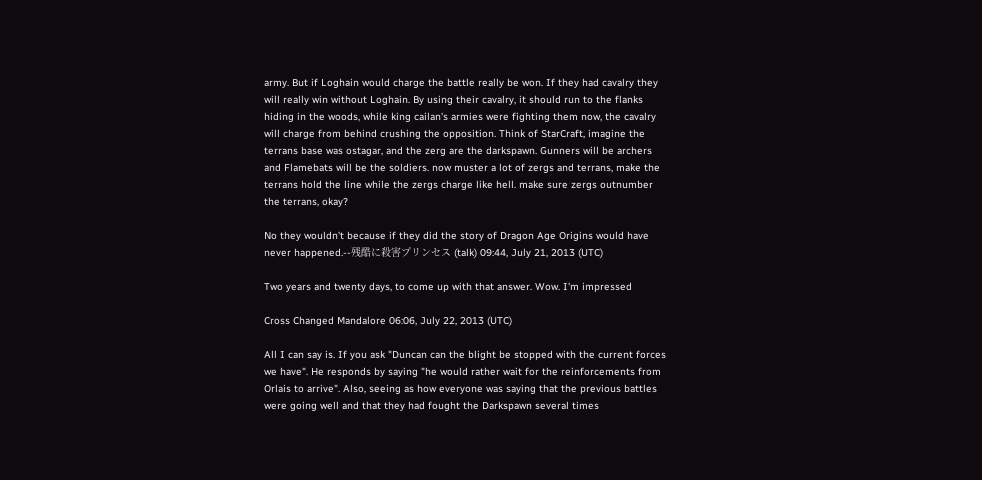army. But if Loghain would charge the battle really be won. If they had cavalry they will really win without Loghain. By using their cavalry, it should run to the flanks hiding in the woods, while king cailan's armies were fighting them now, the cavalry will charge from behind crushing the opposition. Think of StarCraft, imagine the terrans base was ostagar, and the zerg are the darkspawn. Gunners will be archers and Flamebats will be the soldiers. now muster a lot of zergs and terrans, make the terrans hold the line while the zergs charge like hell. make sure zergs outnumber the terrans, okay?

No they wouldn't because if they did the story of Dragon Age Origins would have never happened.--残酷に殺害プリンセス (talk) 09:44, July 21, 2013 (UTC)

Two years and twenty days, to come up with that answer. Wow. I'm impressed

Cross Changed Mandalore 06:06, July 22, 2013 (UTC)

All I can say is. If you ask "Duncan can the blight be stopped with the current forces we have". He responds by saying "he would rather wait for the reinforcements from Orlais to arrive". Also, seeing as how everyone was saying that the previous battles were going well and that they had fought the Darkspawn several times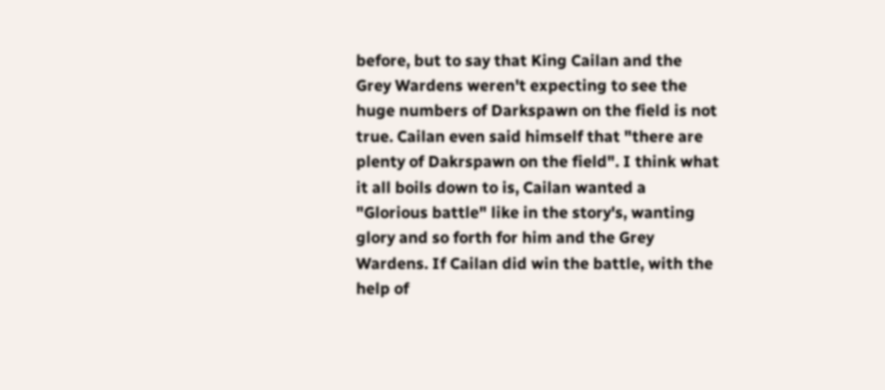before, but to say that King Cailan and the Grey Wardens weren't expecting to see the huge numbers of Darkspawn on the field is not true. Cailan even said himself that "there are plenty of Dakrspawn on the field". I think what it all boils down to is, Cailan wanted a "Glorious battle" like in the story's, wanting glory and so forth for him and the Grey Wardens. If Cailan did win the battle, with the help of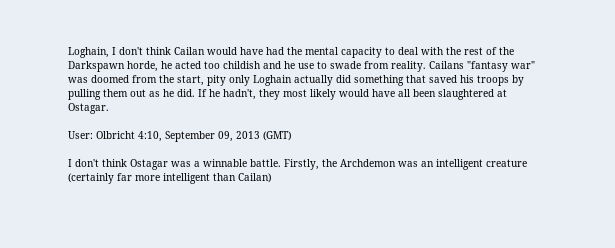Loghain, I don't think Cailan would have had the mental capacity to deal with the rest of the Darkspawn horde, he acted too childish and he use to swade from reality. Cailans "fantasy war" was doomed from the start, pity only Loghain actually did something that saved his troops by pulling them out as he did. If he hadn't, they most likely would have all been slaughtered at Ostagar.

User: Olbricht 4:10, September 09, 2013 (GMT)

I don't think Ostagar was a winnable battle. Firstly, the Archdemon was an intelligent creature (certainly far more intelligent than Cailan)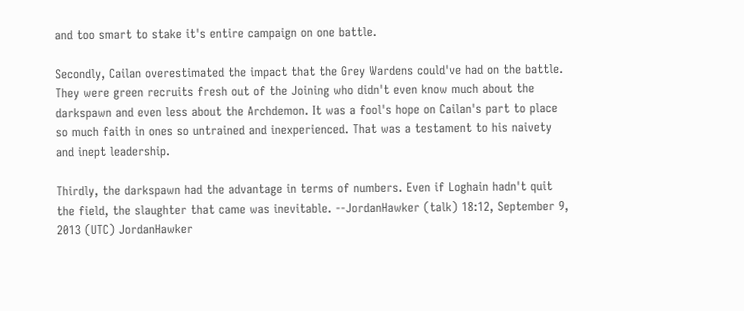and too smart to stake it's entire campaign on one battle.

Secondly, Cailan overestimated the impact that the Grey Wardens could've had on the battle. They were green recruits fresh out of the Joining who didn't even know much about the darkspawn and even less about the Archdemon. It was a fool's hope on Cailan's part to place so much faith in ones so untrained and inexperienced. That was a testament to his naivety and inept leadership.

Thirdly, the darkspawn had the advantage in terms of numbers. Even if Loghain hadn't quit the field, the slaughter that came was inevitable. --JordanHawker (talk) 18:12, September 9, 2013 (UTC) JordanHawker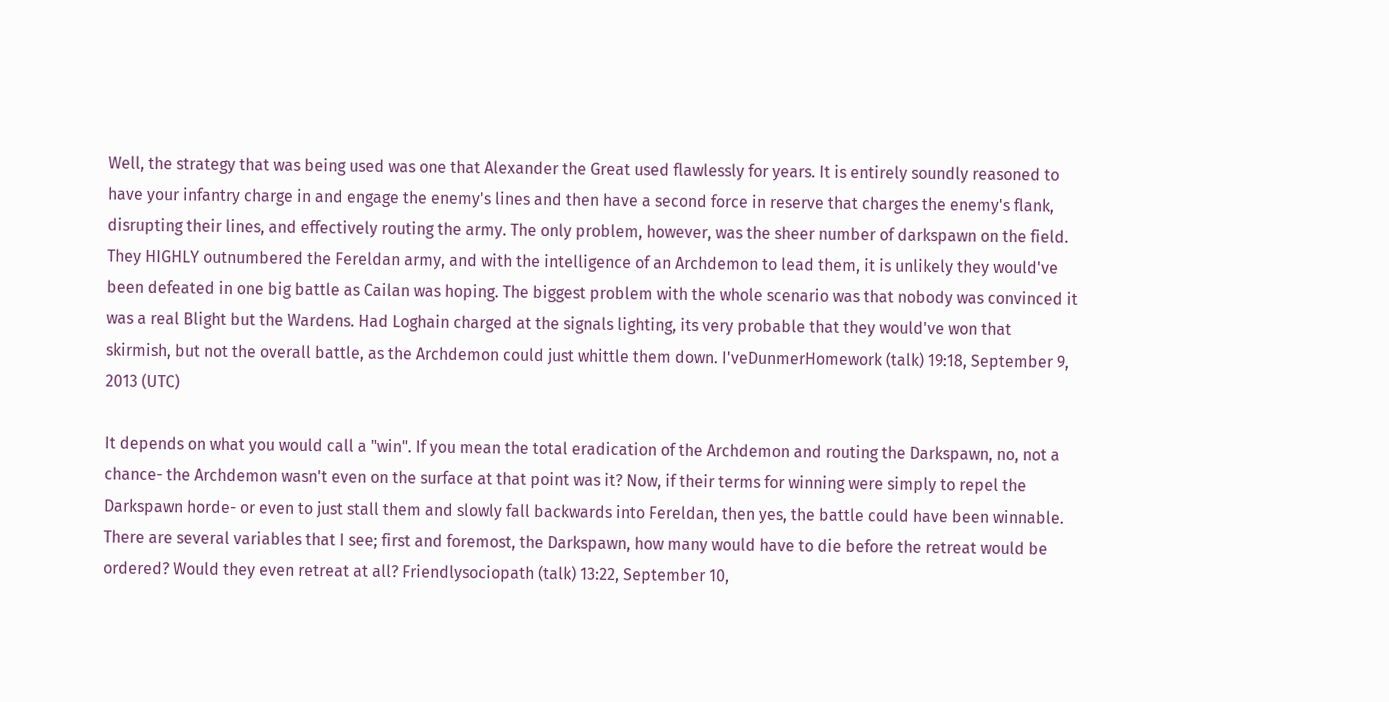Well, the strategy that was being used was one that Alexander the Great used flawlessly for years. It is entirely soundly reasoned to have your infantry charge in and engage the enemy's lines and then have a second force in reserve that charges the enemy's flank, disrupting their lines, and effectively routing the army. The only problem, however, was the sheer number of darkspawn on the field. They HIGHLY outnumbered the Fereldan army, and with the intelligence of an Archdemon to lead them, it is unlikely they would've been defeated in one big battle as Cailan was hoping. The biggest problem with the whole scenario was that nobody was convinced it was a real Blight but the Wardens. Had Loghain charged at the signals lighting, its very probable that they would've won that skirmish, but not the overall battle, as the Archdemon could just whittle them down. I'veDunmerHomework (talk) 19:18, September 9, 2013 (UTC)

It depends on what you would call a "win". If you mean the total eradication of the Archdemon and routing the Darkspawn, no, not a chance- the Archdemon wasn't even on the surface at that point was it? Now, if their terms for winning were simply to repel the Darkspawn horde- or even to just stall them and slowly fall backwards into Fereldan, then yes, the battle could have been winnable. There are several variables that I see; first and foremost, the Darkspawn, how many would have to die before the retreat would be ordered? Would they even retreat at all? Friendlysociopath (talk) 13:22, September 10,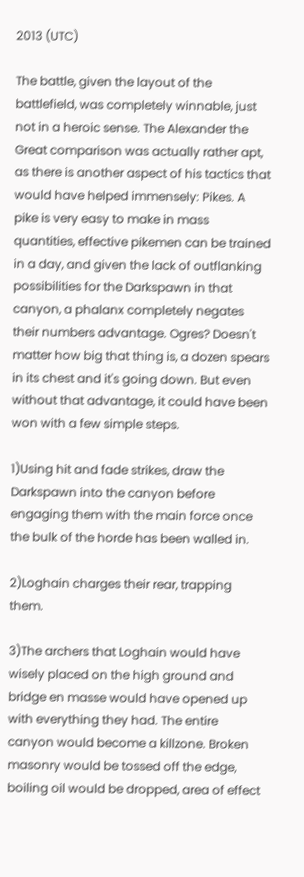2013 (UTC)

The battle, given the layout of the battlefield, was completely winnable, just not in a heroic sense. The Alexander the Great comparison was actually rather apt, as there is another aspect of his tactics that would have helped immensely: Pikes. A pike is very easy to make in mass quantities, effective pikemen can be trained in a day, and given the lack of outflanking possibilities for the Darkspawn in that canyon, a phalanx completely negates their numbers advantage. Ogres? Doesn't matter how big that thing is, a dozen spears in its chest and it's going down. But even without that advantage, it could have been won with a few simple steps.

1)Using hit and fade strikes, draw the Darkspawn into the canyon before engaging them with the main force once the bulk of the horde has been walled in.

2)Loghain charges their rear, trapping them.

3)The archers that Loghain would have wisely placed on the high ground and bridge en masse would have opened up with everything they had. The entire canyon would become a killzone. Broken masonry would be tossed off the edge, boiling oil would be dropped, area of effect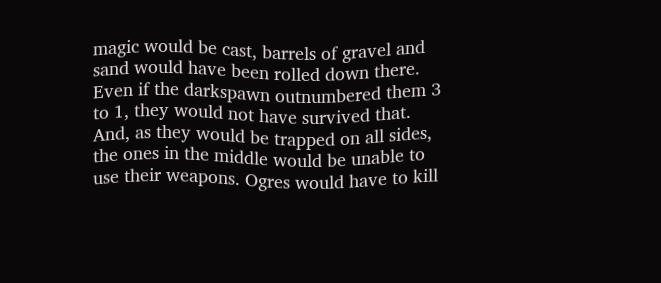magic would be cast, barrels of gravel and sand would have been rolled down there. Even if the darkspawn outnumbered them 3 to 1, they would not have survived that. And, as they would be trapped on all sides, the ones in the middle would be unable to use their weapons. Ogres would have to kill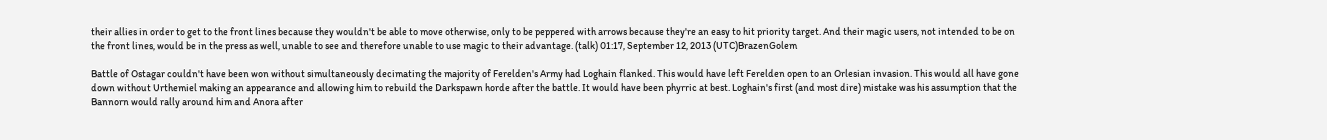their allies in order to get to the front lines because they wouldn't be able to move otherwise, only to be peppered with arrows because they're an easy to hit priority target. And their magic users, not intended to be on the front lines, would be in the press as well, unable to see and therefore unable to use magic to their advantage. (talk) 01:17, September 12, 2013 (UTC)BrazenGolem

Battle of Ostagar couldn't have been won without simultaneously decimating the majority of Ferelden's Army had Loghain flanked. This would have left Ferelden open to an Orlesian invasion. This would all have gone down without Urthemiel making an appearance and allowing him to rebuild the Darkspawn horde after the battle. It would have been phyrric at best. Loghain's first (and most dire) mistake was his assumption that the Bannorn would rally around him and Anora after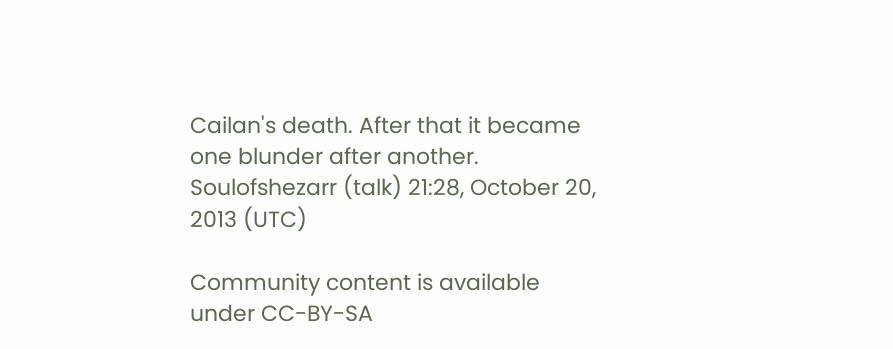Cailan's death. After that it became one blunder after another. Soulofshezarr (talk) 21:28, October 20, 2013 (UTC)

Community content is available under CC-BY-SA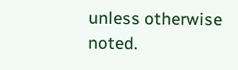unless otherwise noted.